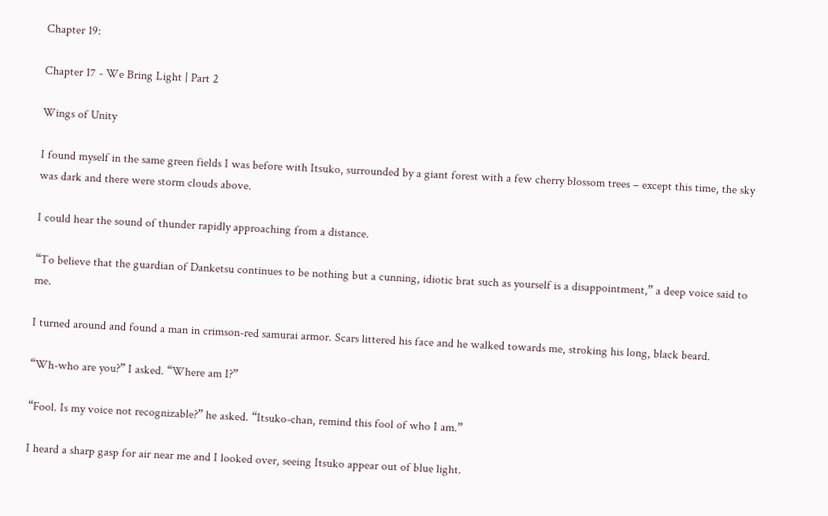Chapter 19:

Chapter 17 - We Bring Light | Part 2

Wings of Unity

I found myself in the same green fields I was before with Itsuko, surrounded by a giant forest with a few cherry blossom trees – except this time, the sky was dark and there were storm clouds above.

I could hear the sound of thunder rapidly approaching from a distance.

“To believe that the guardian of Danketsu continues to be nothing but a cunning, idiotic brat such as yourself is a disappointment,” a deep voice said to me.

I turned around and found a man in crimson-red samurai armor. Scars littered his face and he walked towards me, stroking his long, black beard.

“Wh-who are you?” I asked. “Where am I?”

“Fool. Is my voice not recognizable?” he asked. “Itsuko-chan, remind this fool of who I am.”

I heard a sharp gasp for air near me and I looked over, seeing Itsuko appear out of blue light.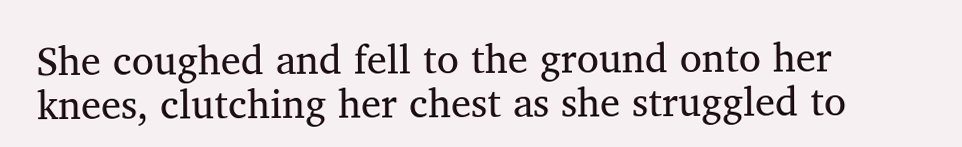She coughed and fell to the ground onto her knees, clutching her chest as she struggled to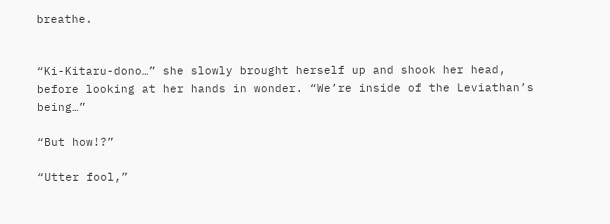breathe.


“Ki-Kitaru-dono…” she slowly brought herself up and shook her head, before looking at her hands in wonder. “We’re inside of the Leviathan’s being…”

“But how!?”

“Utter fool,”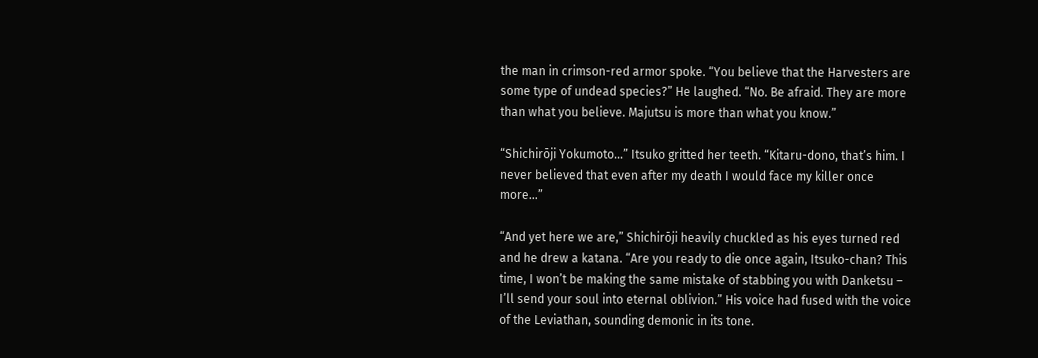the man in crimson-red armor spoke. “You believe that the Harvesters are some type of undead species?” He laughed. “No. Be afraid. They are more than what you believe. Majutsu is more than what you know.”

“Shichirōji Yokumoto…” Itsuko gritted her teeth. “Kitaru-dono, that’s him. I never believed that even after my death I would face my killer once more…”

“And yet here we are,” Shichirōji heavily chuckled as his eyes turned red and he drew a katana. “Are you ready to die once again, Itsuko-chan? This time, I won’t be making the same mistake of stabbing you with Danketsu – I’ll send your soul into eternal oblivion.” His voice had fused with the voice of the Leviathan, sounding demonic in its tone.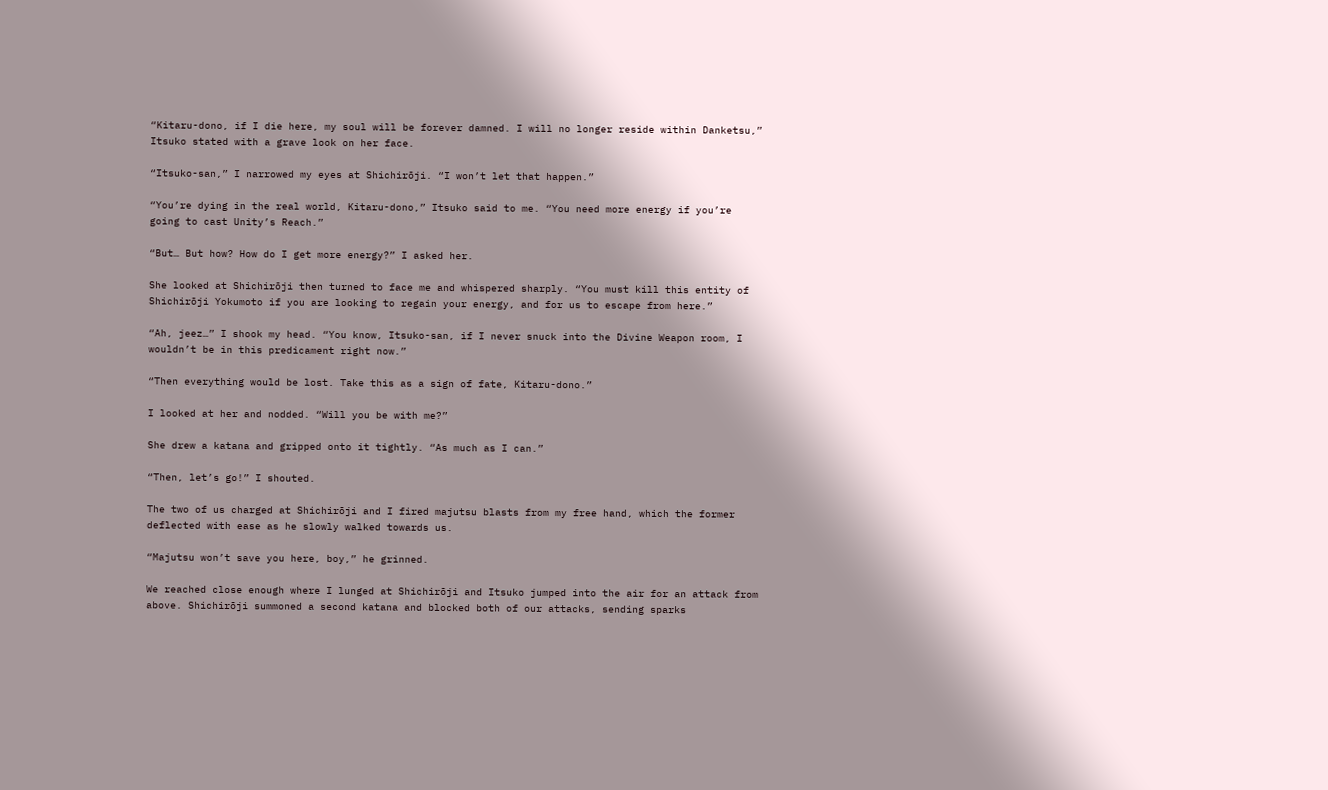“Kitaru-dono, if I die here, my soul will be forever damned. I will no longer reside within Danketsu,” Itsuko stated with a grave look on her face.

“Itsuko-san,” I narrowed my eyes at Shichirōji. “I won’t let that happen.”

“You’re dying in the real world, Kitaru-dono,” Itsuko said to me. “You need more energy if you’re going to cast Unity’s Reach.”

“But… But how? How do I get more energy?” I asked her.

She looked at Shichirōji then turned to face me and whispered sharply. “You must kill this entity of Shichirōji Yokumoto if you are looking to regain your energy, and for us to escape from here.”

“Ah, jeez…” I shook my head. “You know, Itsuko-san, if I never snuck into the Divine Weapon room, I wouldn’t be in this predicament right now.”

“Then everything would be lost. Take this as a sign of fate, Kitaru-dono.”

I looked at her and nodded. “Will you be with me?”

She drew a katana and gripped onto it tightly. “As much as I can.”

“Then, let’s go!” I shouted.

The two of us charged at Shichirōji and I fired majutsu blasts from my free hand, which the former deflected with ease as he slowly walked towards us.

“Majutsu won’t save you here, boy,” he grinned.

We reached close enough where I lunged at Shichirōji and Itsuko jumped into the air for an attack from above. Shichirōji summoned a second katana and blocked both of our attacks, sending sparks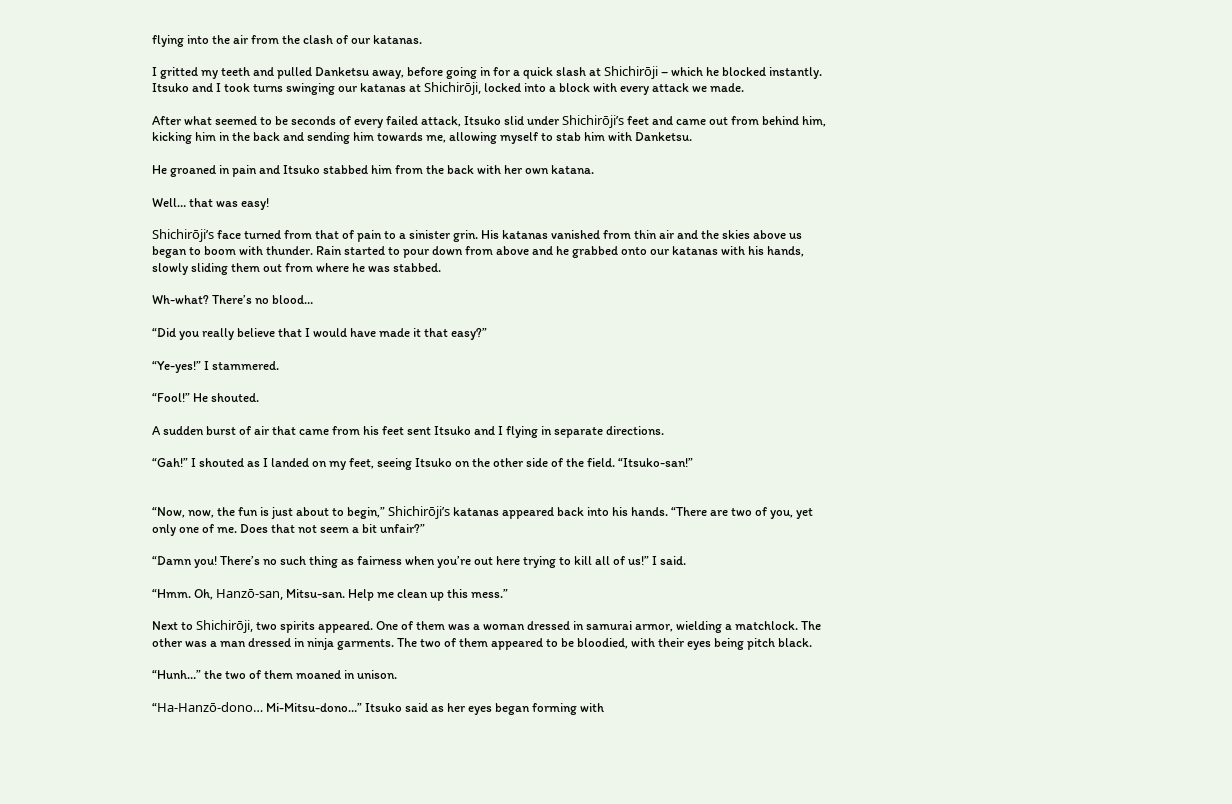flying into the air from the clash of our katanas.

I gritted my teeth and pulled Danketsu away, before going in for a quick slash at Shichirōji – which he blocked instantly. Itsuko and I took turns swinging our katanas at Shichirōji, locked into a block with every attack we made.

After what seemed to be seconds of every failed attack, Itsuko slid under Shichirōji’s feet and came out from behind him, kicking him in the back and sending him towards me, allowing myself to stab him with Danketsu.

He groaned in pain and Itsuko stabbed him from the back with her own katana.

Well… that was easy!

Shichirōji’s face turned from that of pain to a sinister grin. His katanas vanished from thin air and the skies above us began to boom with thunder. Rain started to pour down from above and he grabbed onto our katanas with his hands, slowly sliding them out from where he was stabbed.

Wh-what? There’s no blood…

“Did you really believe that I would have made it that easy?”

“Ye-yes!” I stammered.

“Fool!” He shouted.

A sudden burst of air that came from his feet sent Itsuko and I flying in separate directions.

“Gah!” I shouted as I landed on my feet, seeing Itsuko on the other side of the field. “Itsuko-san!”


“Now, now, the fun is just about to begin,” Shichirōji’s katanas appeared back into his hands. “There are two of you, yet only one of me. Does that not seem a bit unfair?”

“Damn you! There’s no such thing as fairness when you’re out here trying to kill all of us!” I said.

“Hmm. Oh, Hanzō-san, Mitsu-san. Help me clean up this mess.”

Next to Shichirōji, two spirits appeared. One of them was a woman dressed in samurai armor, wielding a matchlock. The other was a man dressed in ninja garments. The two of them appeared to be bloodied, with their eyes being pitch black.

“Hunh…” the two of them moaned in unison.

“Ha-Hanzō-dono… Mi-Mitsu-dono…” Itsuko said as her eyes began forming with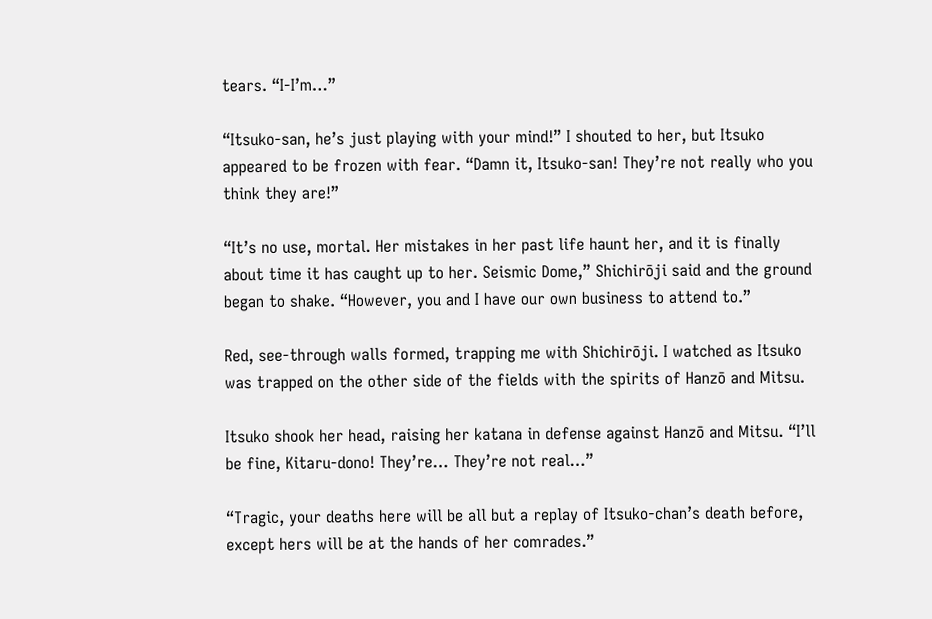tears. “I-I’m…”

“Itsuko-san, he’s just playing with your mind!” I shouted to her, but Itsuko appeared to be frozen with fear. “Damn it, Itsuko-san! They’re not really who you think they are!”

“It’s no use, mortal. Her mistakes in her past life haunt her, and it is finally about time it has caught up to her. Seismic Dome,” Shichirōji said and the ground began to shake. “However, you and I have our own business to attend to.”

Red, see-through walls formed, trapping me with Shichirōji. I watched as Itsuko was trapped on the other side of the fields with the spirits of Hanzō and Mitsu.

Itsuko shook her head, raising her katana in defense against Hanzō and Mitsu. “I’ll be fine, Kitaru-dono! They’re… They’re not real…”

“Tragic, your deaths here will be all but a replay of Itsuko-chan’s death before, except hers will be at the hands of her comrades.”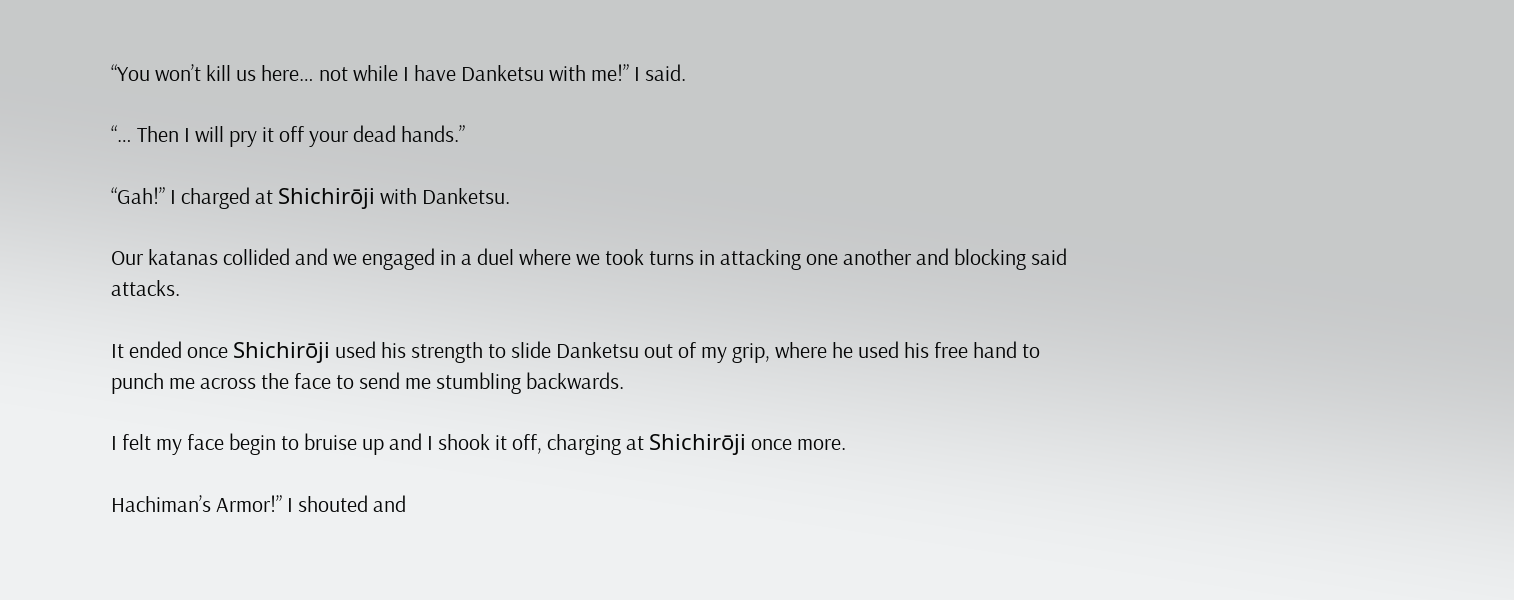“You won’t kill us here… not while I have Danketsu with me!” I said.

“… Then I will pry it off your dead hands.”

“Gah!” I charged at Shichirōji with Danketsu.

Our katanas collided and we engaged in a duel where we took turns in attacking one another and blocking said attacks.

It ended once Shichirōji used his strength to slide Danketsu out of my grip, where he used his free hand to punch me across the face to send me stumbling backwards.

I felt my face begin to bruise up and I shook it off, charging at Shichirōji once more.

Hachiman’s Armor!” I shouted and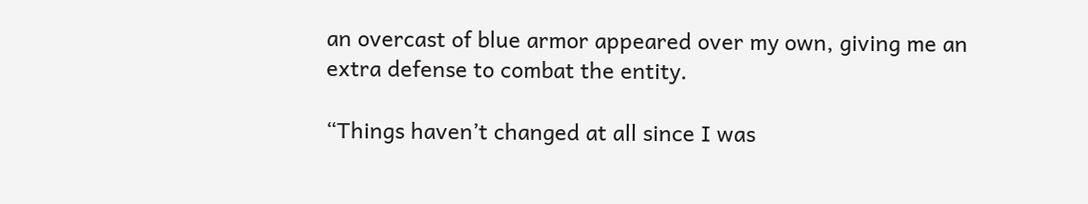an overcast of blue armor appeared over my own, giving me an extra defense to combat the entity.

“Things haven’t changed at all since I was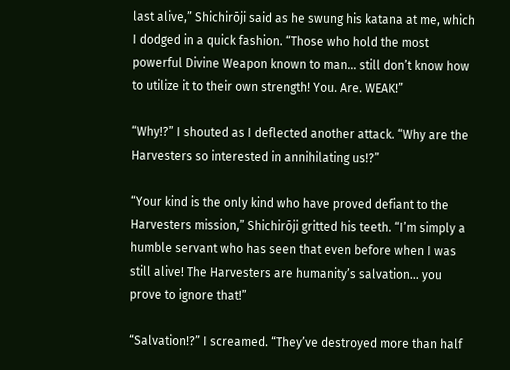last alive,” Shichirōji said as he swung his katana at me, which I dodged in a quick fashion. “Those who hold the most powerful Divine Weapon known to man… still don’t know how to utilize it to their own strength! You. Are. WEAK!”

“Why!?” I shouted as I deflected another attack. “Why are the Harvesters so interested in annihilating us!?”

“Your kind is the only kind who have proved defiant to the Harvesters mission,” Shichirōji gritted his teeth. “I’m simply a humble servant who has seen that even before when I was still alive! The Harvesters are humanity’s salvation… you prove to ignore that!”

“Salvation!?” I screamed. “They’ve destroyed more than half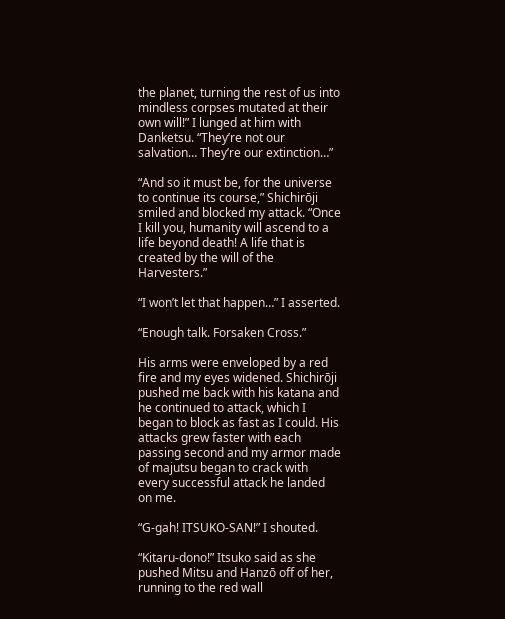the planet, turning the rest of us into mindless corpses mutated at their own will!” I lunged at him with Danketsu. “They’re not our salvation… They’re our extinction…”

“And so it must be, for the universe to continue its course,” Shichirōji smiled and blocked my attack. “Once I kill you, humanity will ascend to a life beyond death! A life that is created by the will of the Harvesters.”

“I won’t let that happen…” I asserted.

“Enough talk. Forsaken Cross.”

His arms were enveloped by a red fire and my eyes widened. Shichirōji pushed me back with his katana and he continued to attack, which I began to block as fast as I could. His attacks grew faster with each passing second and my armor made of majutsu began to crack with every successful attack he landed on me.

“G-gah! ITSUKO-SAN!” I shouted.

“Kitaru-dono!” Itsuko said as she pushed Mitsu and Hanzō off of her, running to the red wall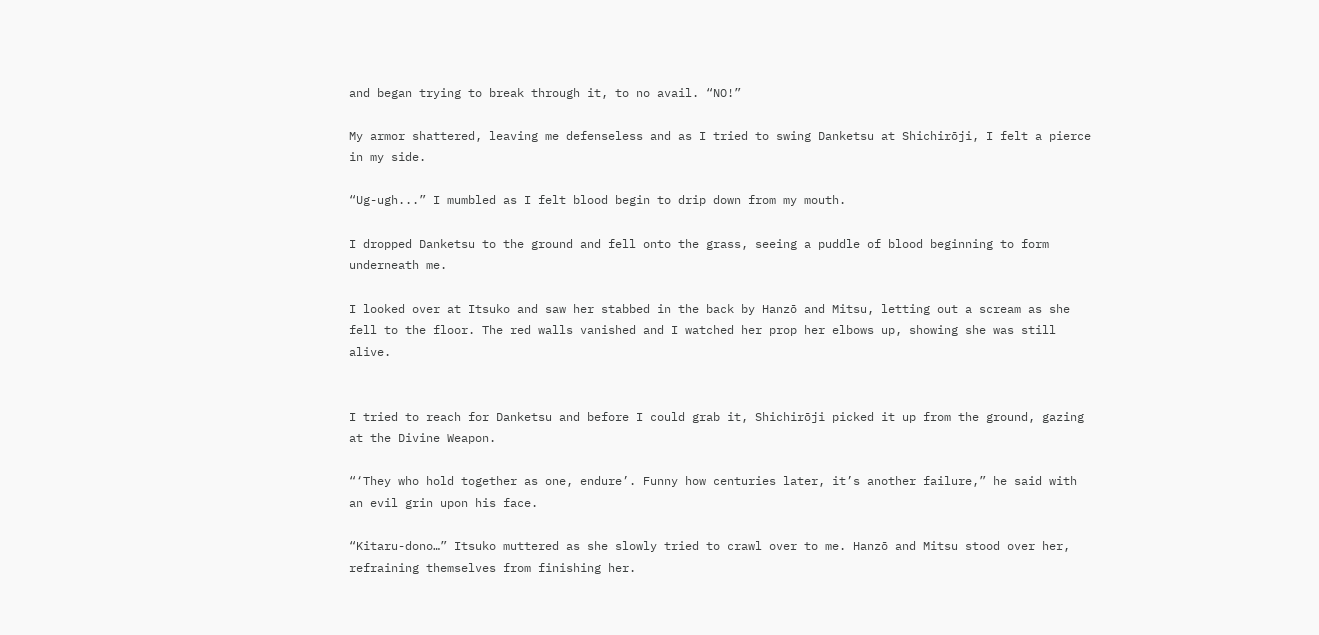and began trying to break through it, to no avail. “NO!”

My armor shattered, leaving me defenseless and as I tried to swing Danketsu at Shichirōji, I felt a pierce in my side.

“Ug-ugh...” I mumbled as I felt blood begin to drip down from my mouth.

I dropped Danketsu to the ground and fell onto the grass, seeing a puddle of blood beginning to form underneath me.

I looked over at Itsuko and saw her stabbed in the back by Hanzō and Mitsu, letting out a scream as she fell to the floor. The red walls vanished and I watched her prop her elbows up, showing she was still alive.


I tried to reach for Danketsu and before I could grab it, Shichirōji picked it up from the ground, gazing at the Divine Weapon.

“‘They who hold together as one, endure’. Funny how centuries later, it’s another failure,” he said with an evil grin upon his face.

“Kitaru-dono…” Itsuko muttered as she slowly tried to crawl over to me. Hanzō and Mitsu stood over her, refraining themselves from finishing her.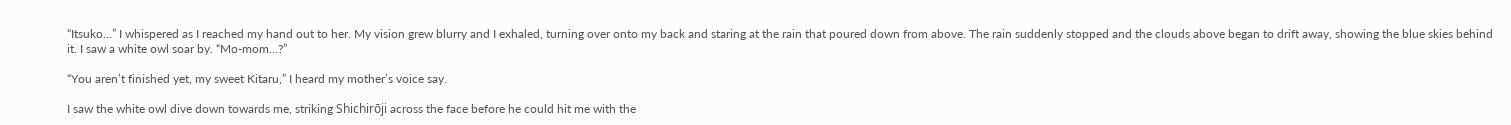“Itsuko…” I whispered as I reached my hand out to her. My vision grew blurry and I exhaled, turning over onto my back and staring at the rain that poured down from above. The rain suddenly stopped and the clouds above began to drift away, showing the blue skies behind it. I saw a white owl soar by. “Mo-mom…?”

“You aren’t finished yet, my sweet Kitaru,” I heard my mother’s voice say.

I saw the white owl dive down towards me, striking Shichirōji across the face before he could hit me with the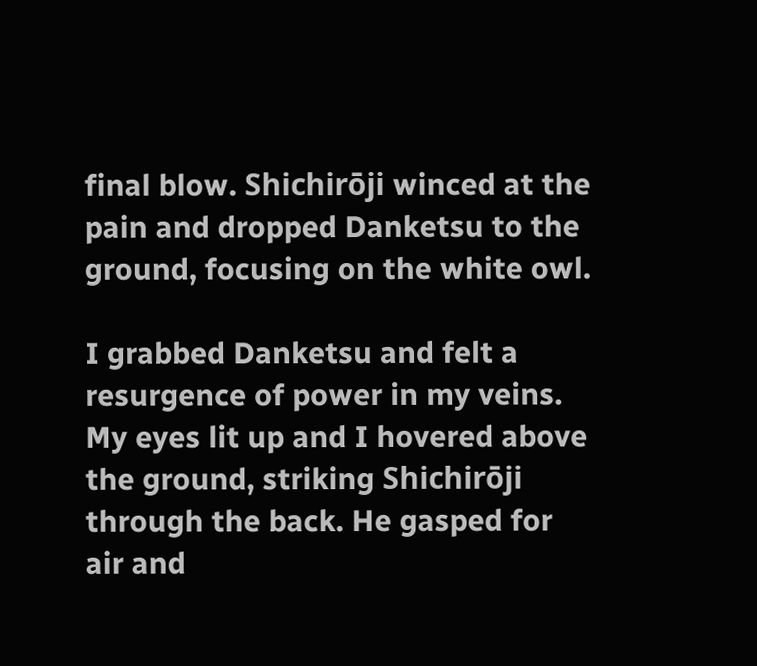final blow. Shichirōji winced at the pain and dropped Danketsu to the ground, focusing on the white owl.

I grabbed Danketsu and felt a resurgence of power in my veins. My eyes lit up and I hovered above the ground, striking Shichirōji through the back. He gasped for air and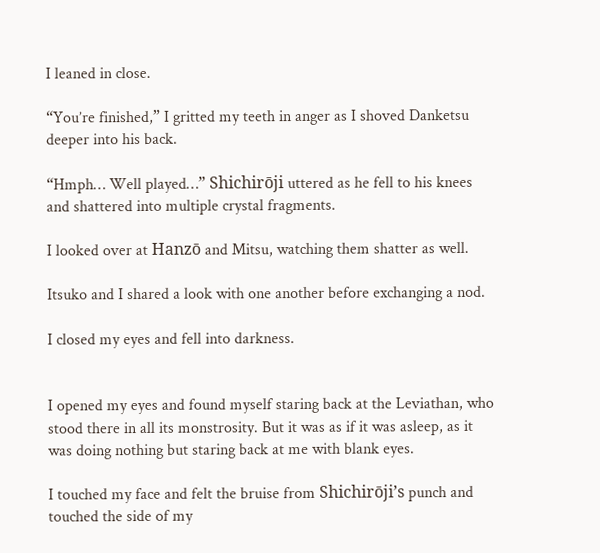I leaned in close.

“You’re finished,” I gritted my teeth in anger as I shoved Danketsu deeper into his back.

“Hmph… Well played…” Shichirōji uttered as he fell to his knees and shattered into multiple crystal fragments.

I looked over at Hanzō and Mitsu, watching them shatter as well.

Itsuko and I shared a look with one another before exchanging a nod.

I closed my eyes and fell into darkness.


I opened my eyes and found myself staring back at the Leviathan, who stood there in all its monstrosity. But it was as if it was asleep, as it was doing nothing but staring back at me with blank eyes.

I touched my face and felt the bruise from Shichirōji’s punch and touched the side of my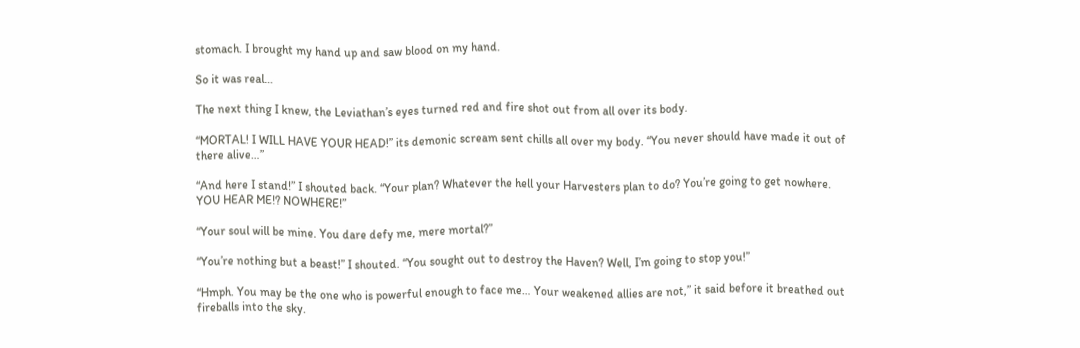stomach. I brought my hand up and saw blood on my hand.

So it was real…

The next thing I knew, the Leviathan’s eyes turned red and fire shot out from all over its body.

“MORTAL! I WILL HAVE YOUR HEAD!” its demonic scream sent chills all over my body. “You never should have made it out of there alive…”

“And here I stand!” I shouted back. “Your plan? Whatever the hell your Harvesters plan to do? You’re going to get nowhere. YOU HEAR ME!? NOWHERE!”

“Your soul will be mine. You dare defy me, mere mortal?”

“You’re nothing but a beast!” I shouted. “You sought out to destroy the Haven? Well, I’m going to stop you!”

“Hmph. You may be the one who is powerful enough to face me… Your weakened allies are not,” it said before it breathed out fireballs into the sky.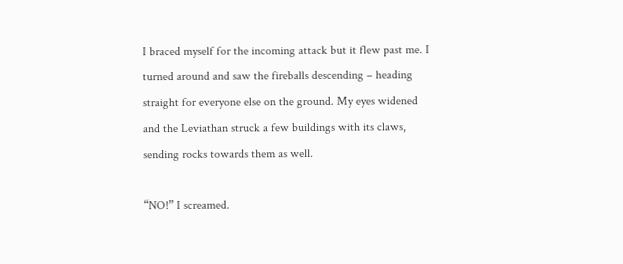I braced myself for the incoming attack but it flew past me. I turned around and saw the fireballs descending – heading straight for everyone else on the ground. My eyes widened and the Leviathan struck a few buildings with its claws, sending rocks towards them as well.

“NO!” I screamed.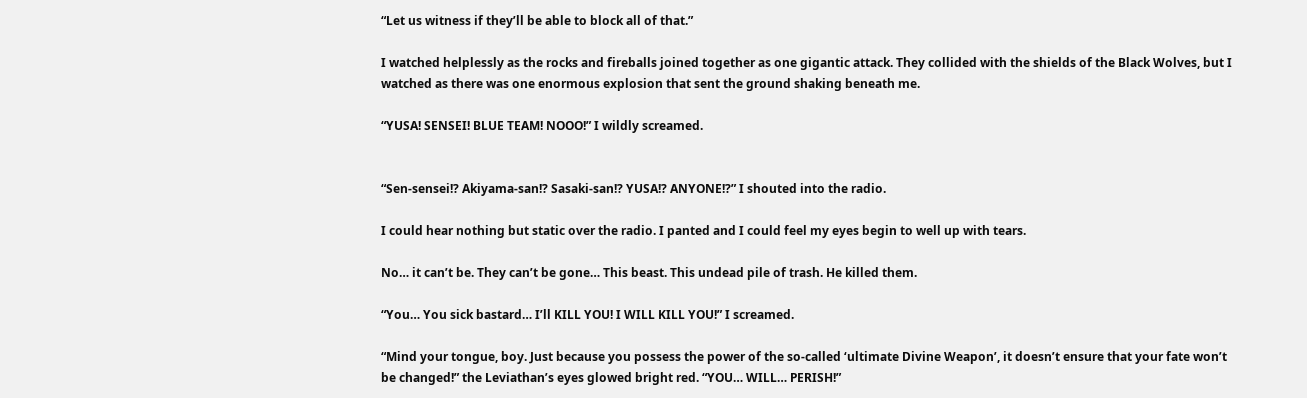“Let us witness if they’ll be able to block all of that.”

I watched helplessly as the rocks and fireballs joined together as one gigantic attack. They collided with the shields of the Black Wolves, but I watched as there was one enormous explosion that sent the ground shaking beneath me.

“YUSA! SENSEI! BLUE TEAM! NOOO!” I wildly screamed.


“Sen-sensei!? Akiyama-san!? Sasaki-san!? YUSA!? ANYONE!?” I shouted into the radio.

I could hear nothing but static over the radio. I panted and I could feel my eyes begin to well up with tears.

No… it can’t be. They can’t be gone… This beast. This undead pile of trash. He killed them.

“You… You sick bastard… I’ll KILL YOU! I WILL KILL YOU!” I screamed.

“Mind your tongue, boy. Just because you possess the power of the so-called ‘ultimate Divine Weapon’, it doesn’t ensure that your fate won’t be changed!” the Leviathan’s eyes glowed bright red. “YOU… WILL… PERISH!”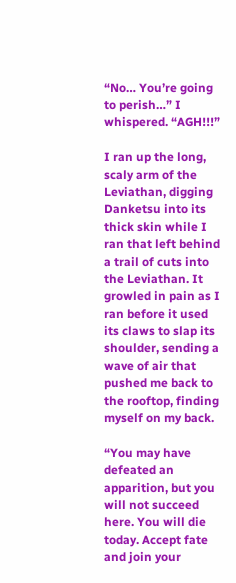“No… You’re going to perish…” I whispered. “AGH!!!”

I ran up the long, scaly arm of the Leviathan, digging Danketsu into its thick skin while I ran that left behind a trail of cuts into the Leviathan. It growled in pain as I ran before it used its claws to slap its shoulder, sending a wave of air that pushed me back to the rooftop, finding myself on my back.

“You may have defeated an apparition, but you will not succeed here. You will die today. Accept fate and join your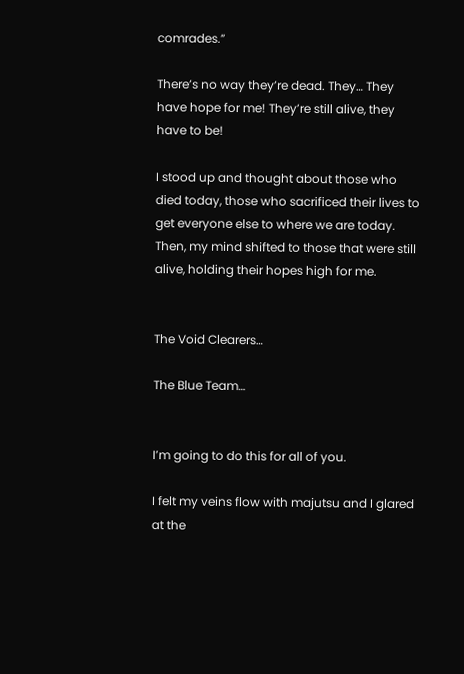comrades.”

There’s no way they’re dead. They… They have hope for me! They’re still alive, they have to be!

I stood up and thought about those who died today, those who sacrificed their lives to get everyone else to where we are today. Then, my mind shifted to those that were still alive, holding their hopes high for me.


The Void Clearers…

The Blue Team…


I’m going to do this for all of you.

I felt my veins flow with majutsu and I glared at the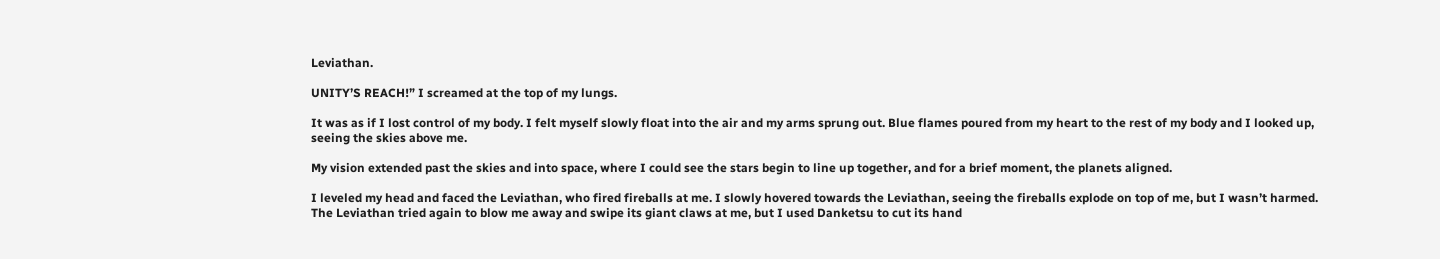Leviathan.

UNITY’S REACH!” I screamed at the top of my lungs.

It was as if I lost control of my body. I felt myself slowly float into the air and my arms sprung out. Blue flames poured from my heart to the rest of my body and I looked up, seeing the skies above me.

My vision extended past the skies and into space, where I could see the stars begin to line up together, and for a brief moment, the planets aligned.

I leveled my head and faced the Leviathan, who fired fireballs at me. I slowly hovered towards the Leviathan, seeing the fireballs explode on top of me, but I wasn’t harmed. The Leviathan tried again to blow me away and swipe its giant claws at me, but I used Danketsu to cut its hand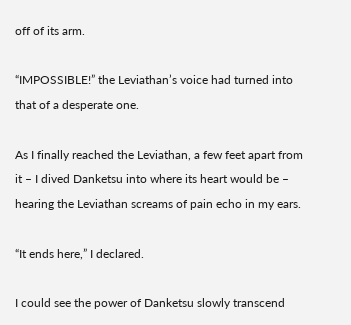off of its arm.

“IMPOSSIBLE!” the Leviathan’s voice had turned into that of a desperate one.

As I finally reached the Leviathan, a few feet apart from it – I dived Danketsu into where its heart would be – hearing the Leviathan screams of pain echo in my ears.

“It ends here,” I declared.

I could see the power of Danketsu slowly transcend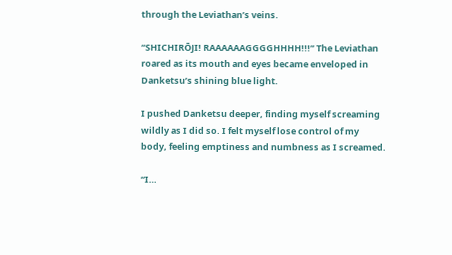through the Leviathan’s veins.

“SHICHIRŌJI! RAAAAAAGGGGHHHH!!!” The Leviathan roared as its mouth and eyes became enveloped in Danketsu’s shining blue light.

I pushed Danketsu deeper, finding myself screaming wildly as I did so. I felt myself lose control of my body, feeling emptiness and numbness as I screamed.

“I…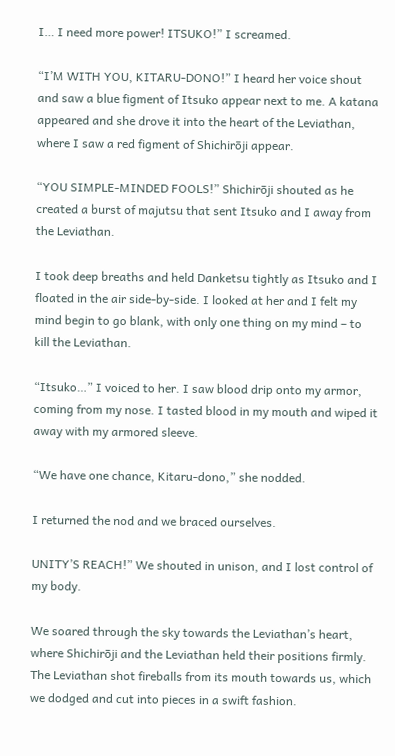I… I need more power! ITSUKO!” I screamed.

“I’M WITH YOU, KITARU-DONO!” I heard her voice shout and saw a blue figment of Itsuko appear next to me. A katana appeared and she drove it into the heart of the Leviathan, where I saw a red figment of Shichirōji appear.

“YOU SIMPLE-MINDED FOOLS!” Shichirōji shouted as he created a burst of majutsu that sent Itsuko and I away from the Leviathan.

I took deep breaths and held Danketsu tightly as Itsuko and I floated in the air side-by-side. I looked at her and I felt my mind begin to go blank, with only one thing on my mind – to kill the Leviathan.

“Itsuko…” I voiced to her. I saw blood drip onto my armor, coming from my nose. I tasted blood in my mouth and wiped it away with my armored sleeve.

“We have one chance, Kitaru-dono,” she nodded.

I returned the nod and we braced ourselves.

UNITY’S REACH!” We shouted in unison, and I lost control of my body.

We soared through the sky towards the Leviathan’s heart, where Shichirōji and the Leviathan held their positions firmly. The Leviathan shot fireballs from its mouth towards us, which we dodged and cut into pieces in a swift fashion.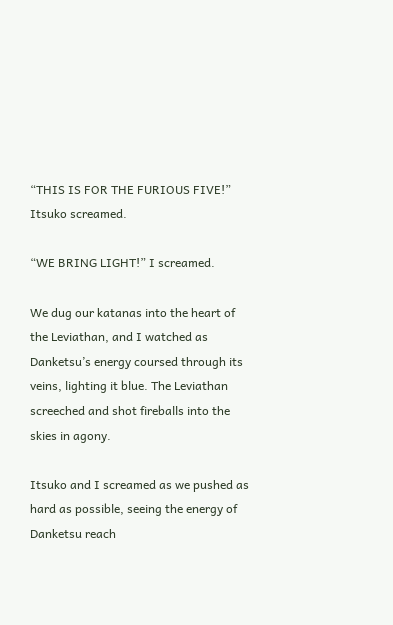“THIS IS FOR THE FURIOUS FIVE!” Itsuko screamed.

“WE BRING LIGHT!” I screamed.

We dug our katanas into the heart of the Leviathan, and I watched as Danketsu’s energy coursed through its veins, lighting it blue. The Leviathan screeched and shot fireballs into the skies in agony.

Itsuko and I screamed as we pushed as hard as possible, seeing the energy of Danketsu reach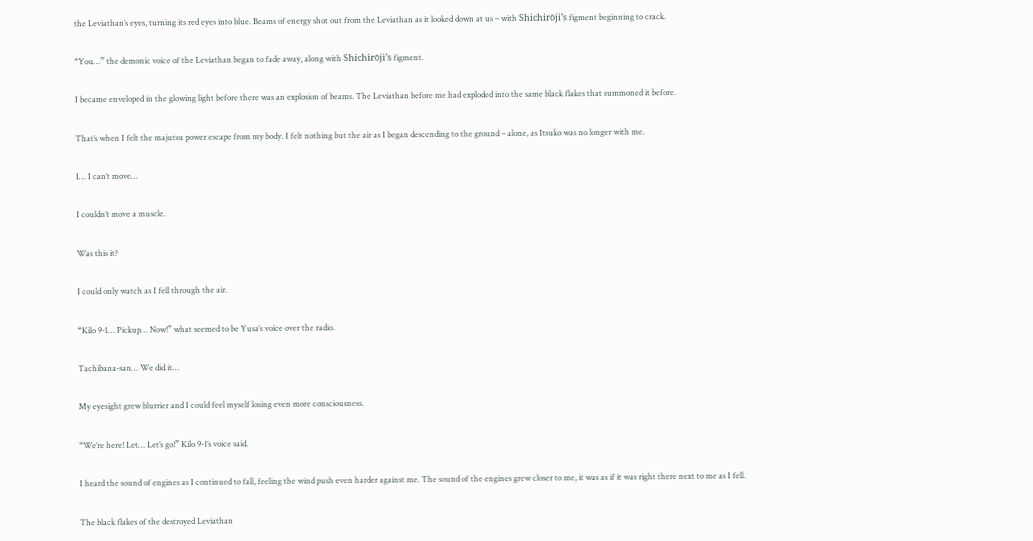the Leviathan’s eyes, turning its red eyes into blue. Beams of energy shot out from the Leviathan as it looked down at us – with Shichirōji’s figment beginning to crack.

“You…” the demonic voice of the Leviathan began to fade away, along with Shichirōji’s figment.

I became enveloped in the glowing light before there was an explosion of beams. The Leviathan before me had exploded into the same black flakes that summoned it before.

That’s when I felt the majutsu power escape from my body. I felt nothing but the air as I began descending to the ground – alone, as Itsuko was no longer with me.

I… I can’t move…

I couldn’t move a muscle.

Was this it?

I could only watch as I fell through the air.

“Kilo 9-1… Pickup… Now!” what seemed to be Yusa’s voice over the radio.

Tachibana-san… We did it…

My eyesight grew blurrier and I could feel myself losing even more consciousness.

“We’re here! Let… Let’s go!” Kilo 9-1’s voice said.

I heard the sound of engines as I continued to fall, feeling the wind push even harder against me. The sound of the engines grew closer to me, it was as if it was right there next to me as I fell.

The black flakes of the destroyed Leviathan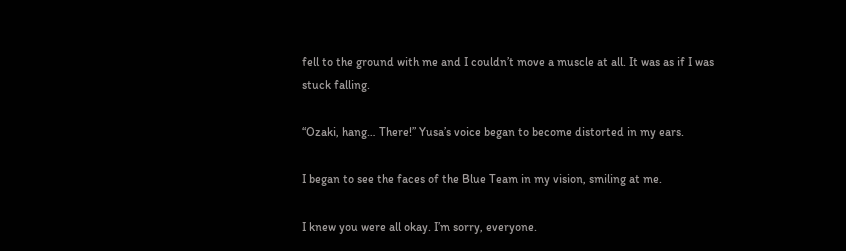fell to the ground with me and I couldn’t move a muscle at all. It was as if I was stuck falling.

“Ozaki, hang… There!” Yusa’s voice began to become distorted in my ears.

I began to see the faces of the Blue Team in my vision, smiling at me.

I knew you were all okay. I’m sorry, everyone.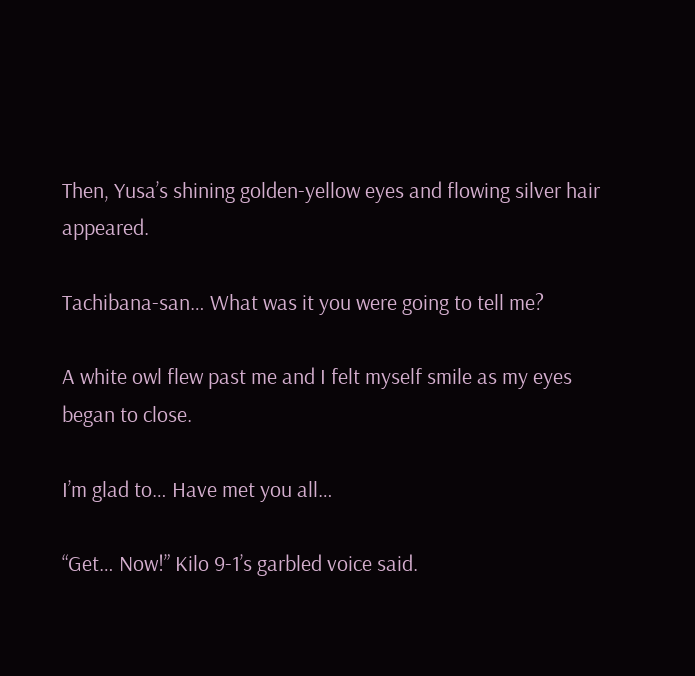Then, Yusa’s shining golden-yellow eyes and flowing silver hair appeared.

Tachibana-san… What was it you were going to tell me?

A white owl flew past me and I felt myself smile as my eyes began to close.

I’m glad to… Have met you all…

“Get… Now!” Kilo 9-1’s garbled voice said.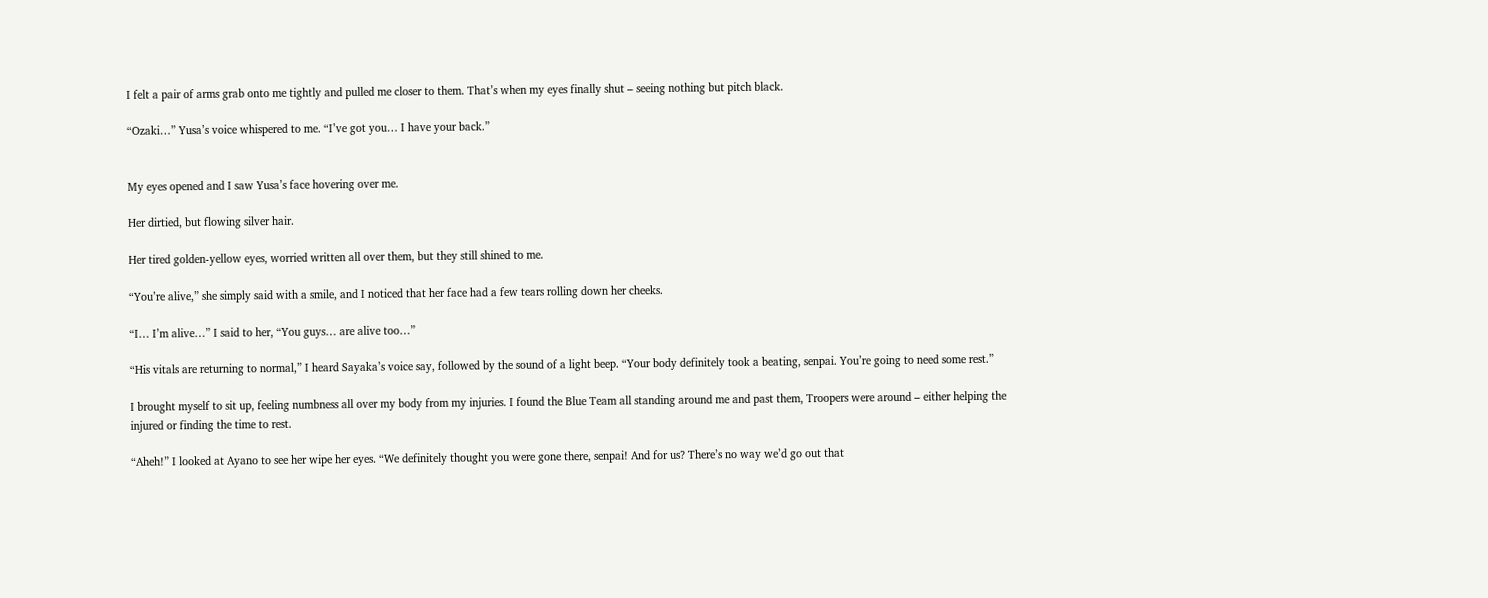I felt a pair of arms grab onto me tightly and pulled me closer to them. That’s when my eyes finally shut – seeing nothing but pitch black.

“Ozaki…” Yusa’s voice whispered to me. “I’ve got you… I have your back.”


My eyes opened and I saw Yusa’s face hovering over me.

Her dirtied, but flowing silver hair.

Her tired golden-yellow eyes, worried written all over them, but they still shined to me.

“You’re alive,” she simply said with a smile, and I noticed that her face had a few tears rolling down her cheeks.

“I… I’m alive…” I said to her, “You guys… are alive too…”

“His vitals are returning to normal,” I heard Sayaka’s voice say, followed by the sound of a light beep. “Your body definitely took a beating, senpai. You’re going to need some rest.”

I brought myself to sit up, feeling numbness all over my body from my injuries. I found the Blue Team all standing around me and past them, Troopers were around – either helping the injured or finding the time to rest.

“Aheh!” I looked at Ayano to see her wipe her eyes. “We definitely thought you were gone there, senpai! And for us? There’s no way we’d go out that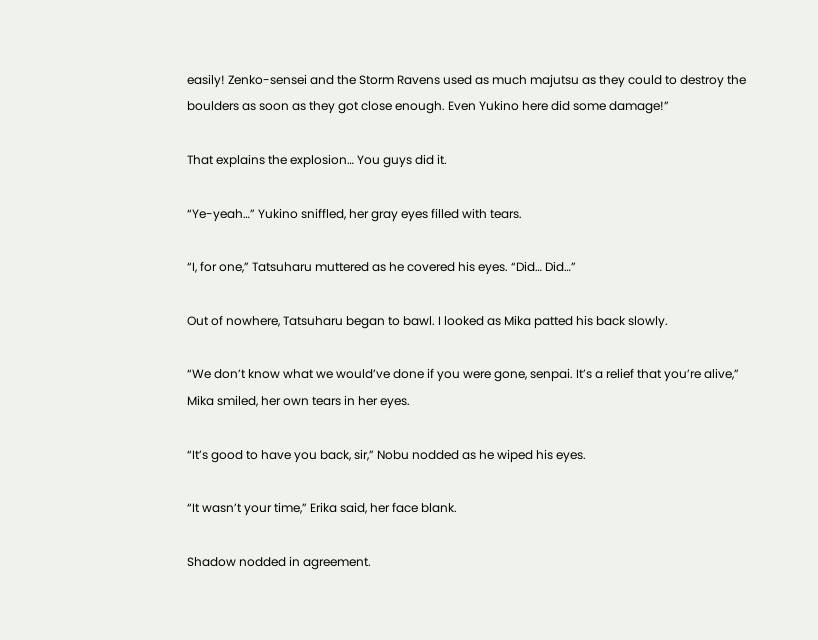easily! Zenko-sensei and the Storm Ravens used as much majutsu as they could to destroy the boulders as soon as they got close enough. Even Yukino here did some damage!”

That explains the explosion… You guys did it.

“Ye-yeah…” Yukino sniffled, her gray eyes filled with tears.

“I, for one,” Tatsuharu muttered as he covered his eyes. “Did… Did…”

Out of nowhere, Tatsuharu began to bawl. I looked as Mika patted his back slowly.

“We don’t know what we would’ve done if you were gone, senpai. It’s a relief that you’re alive,” Mika smiled, her own tears in her eyes.

“It’s good to have you back, sir,” Nobu nodded as he wiped his eyes.

“It wasn’t your time,” Erika said, her face blank.

Shadow nodded in agreement.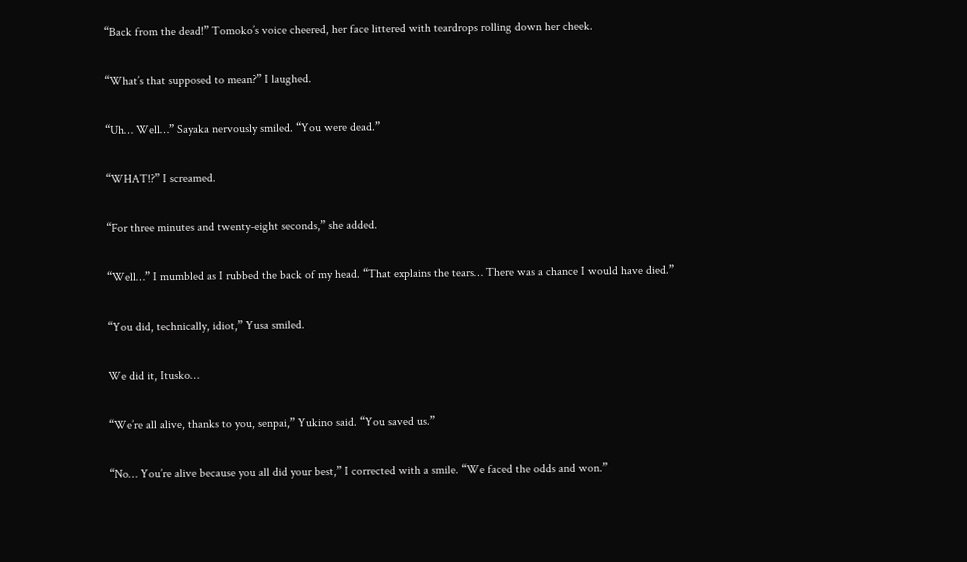“Back from the dead!” Tomoko’s voice cheered, her face littered with teardrops rolling down her cheek.

“What’s that supposed to mean?” I laughed.

“Uh… Well…” Sayaka nervously smiled. “You were dead.”

“WHAT!?” I screamed.

“For three minutes and twenty-eight seconds,” she added.

“Well…” I mumbled as I rubbed the back of my head. “That explains the tears… There was a chance I would have died.”

“You did, technically, idiot,” Yusa smiled.

We did it, Itusko…

“We’re all alive, thanks to you, senpai,” Yukino said. “You saved us.”

“No… You’re alive because you all did your best,” I corrected with a smile. “We faced the odds and won.”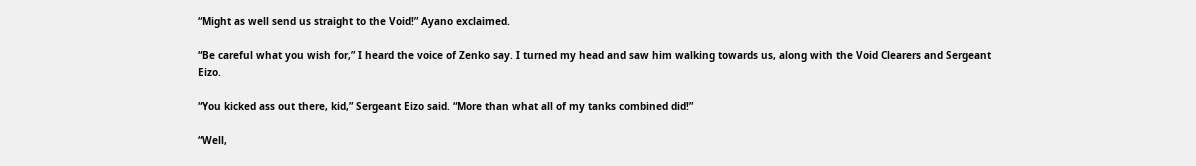“Might as well send us straight to the Void!” Ayano exclaimed.

“Be careful what you wish for,” I heard the voice of Zenko say. I turned my head and saw him walking towards us, along with the Void Clearers and Sergeant Eizo.

“You kicked ass out there, kid,” Sergeant Eizo said. “More than what all of my tanks combined did!”

“Well,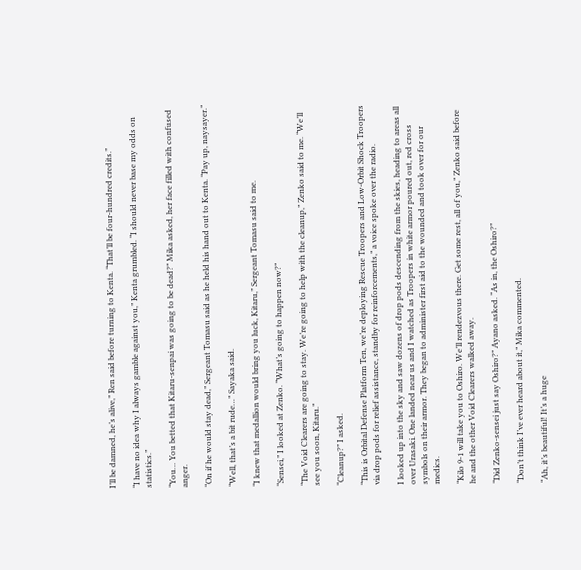I’ll be damned, he’s alive,” Ren said before turning to Kenta. “That’ll be four-hundred credits.”

“I have no idea why I always gamble against you,” Kenta grumbled. “I should never base my odds on statistics.”

“You… You betted that Kitaru-senpai was going to be dead?” Mika asked, her face filled with confused anger.

“On if he would stay dead,” Sergeant Tomasu said as he held his hand out to Kenta. “Pay up, naysayer.”

“Well, that’s a bit rude…” Sayaka said.

“I knew that medallion would bring you luck, Kitaru,” Sergeant Tomasu said to me.

“Sensei,” I looked at Zenko. “What’s going to happen now?”

“The Void Clearers are going to stay. We’re going to help with the cleanup,” Zenko said to me. “We’ll see you soon, Kitaru.”

“Cleanup?” I asked.

“This is Orbital Defense Platform Ten, we’re deploying Rescue Troopers and Low-Orbit Shock Troopers via drop pods for relief assistance, standby for reinforcements,” a voice spoke over the radio.

I looked up into the sky and saw dozens of drop pods descending from the skies, heading to areas all over Urasaki. One landed near us and I watched as Troopers in white armor poured out, red cross symbols on their armor. They began to administer first aid to the wounded and took over for our medics.

“Kilo 9-1 will take you to Oshiro. We’ll rendezvous there. Get some rest, all of you,” Zenko said before he and the other Void Clearers walked away.

“Did Zenko-sensei just say Oshiro?” Ayano asked. “As in, the Oshiro?”

“Don’t think I’ve ever heard about it,” Mika commented.

“Ah, it’s beautiful! It’s a huge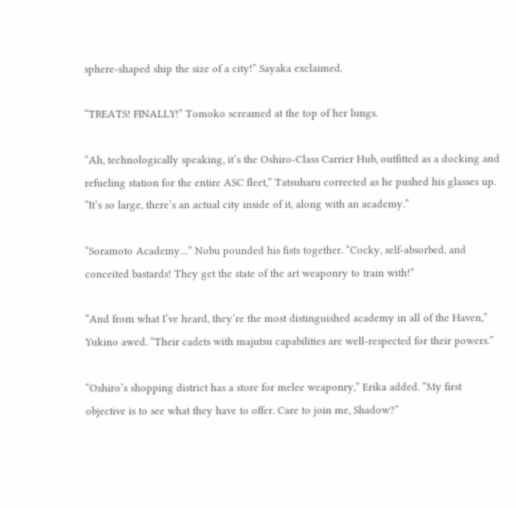sphere-shaped ship the size of a city!” Sayaka exclaimed.

“TREATS! FINALLY!” Tomoko screamed at the top of her lungs.

“Ah, technologically speaking, it’s the Oshiro-Class Carrier Hub, outfitted as a docking and refueling station for the entire ASC fleet,” Tatsuharu corrected as he pushed his glasses up. “It’s so large, there’s an actual city inside of it, along with an academy.”

“Soramoto Academy…” Nobu pounded his fists together. “Cocky, self-absorbed, and conceited bastards! They get the state of the art weaponry to train with!”

“And from what I’ve heard, they’re the most distinguished academy in all of the Haven,” Yukino awed. “Their cadets with majutsu capabilities are well-respected for their powers.”

“Oshiro’s shopping district has a store for melee weaponry,” Erika added. “My first objective is to see what they have to offer. Care to join me, Shadow?”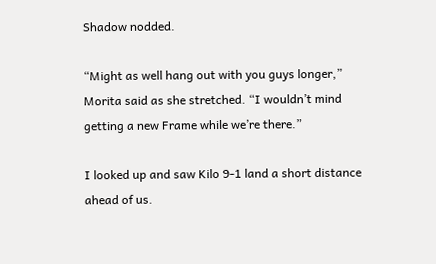Shadow nodded.

“Might as well hang out with you guys longer,” Morita said as she stretched. “I wouldn’t mind getting a new Frame while we’re there.”

I looked up and saw Kilo 9-1 land a short distance ahead of us.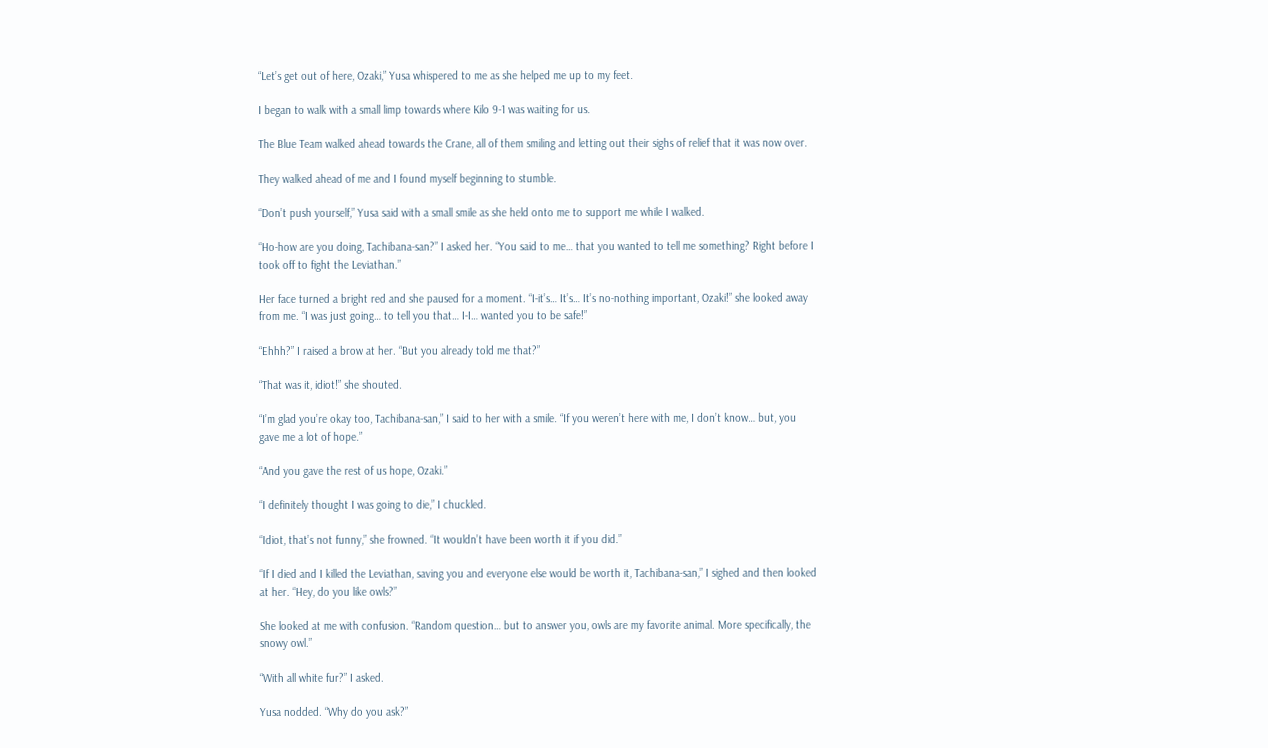“Let’s get out of here, Ozaki,” Yusa whispered to me as she helped me up to my feet.

I began to walk with a small limp towards where Kilo 9-1 was waiting for us.

The Blue Team walked ahead towards the Crane, all of them smiling and letting out their sighs of relief that it was now over.

They walked ahead of me and I found myself beginning to stumble.

“Don’t push yourself,” Yusa said with a small smile as she held onto me to support me while I walked.

“Ho-how are you doing, Tachibana-san?” I asked her. “You said to me… that you wanted to tell me something? Right before I took off to fight the Leviathan.”

Her face turned a bright red and she paused for a moment. “I-it’s… It’s… It’s no-nothing important, Ozaki!” she looked away from me. “I was just going… to tell you that… I-I… wanted you to be safe!”

“Ehhh?” I raised a brow at her. “But you already told me that?”

“That was it, idiot!” she shouted.

“I’m glad you’re okay too, Tachibana-san,” I said to her with a smile. “If you weren’t here with me, I don’t know… but, you gave me a lot of hope.”

“And you gave the rest of us hope, Ozaki.”

“I definitely thought I was going to die,” I chuckled.

“Idiot, that’s not funny,” she frowned. “It wouldn’t have been worth it if you did.”

“If I died and I killed the Leviathan, saving you and everyone else would be worth it, Tachibana-san,” I sighed and then looked at her. “Hey, do you like owls?”

She looked at me with confusion. “Random question… but to answer you, owls are my favorite animal. More specifically, the snowy owl.”

“With all white fur?” I asked.

Yusa nodded. “Why do you ask?”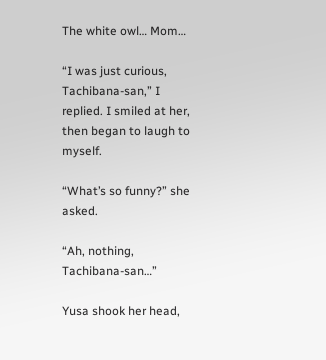The white owl… Mom…

“I was just curious, Tachibana-san,” I replied. I smiled at her, then began to laugh to myself.

“What’s so funny?” she asked.

“Ah, nothing, Tachibana-san…”

Yusa shook her head,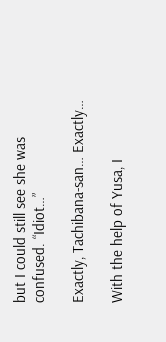but I could still see she was confused. “Idiot…”

Exactly, Tachibana-san… Exactly…

With the help of Yusa, I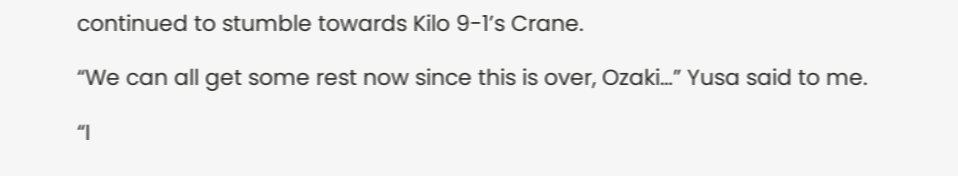continued to stumble towards Kilo 9-1’s Crane.

“We can all get some rest now since this is over, Ozaki…” Yusa said to me.

“I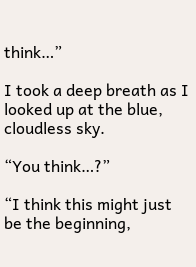think…”

I took a deep breath as I looked up at the blue, cloudless sky.

“You think…?”

“I think this might just be the beginning,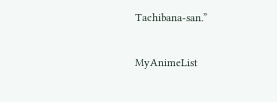Tachibana-san.”


MyAnimeList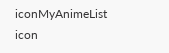iconMyAnimeList icon